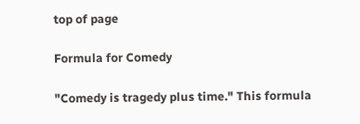top of page

Formula for Comedy

"Comedy is tragedy plus time." This formula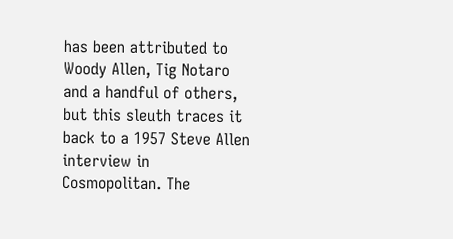has been attributed to Woody Allen, Tig Notaro and a handful of others, but this sleuth traces it back to a 1957 Steve Allen interview in Cosmopolitan. The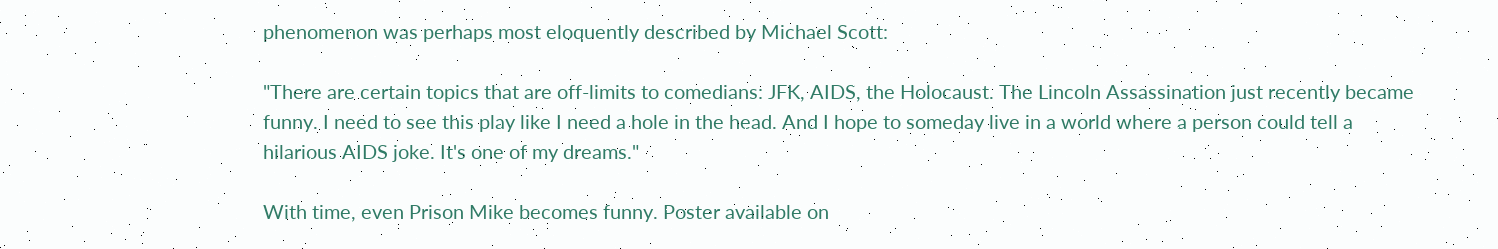phenomenon was perhaps most eloquently described by Michael Scott:

"There are certain topics that are off-limits to comedians: JFK, AIDS, the Holocaust. The Lincoln Assassination just recently became funny. I need to see this play like I need a hole in the head. And I hope to someday live in a world where a person could tell a hilarious AIDS joke. It's one of my dreams."

With time, even Prison Mike becomes funny. Poster available on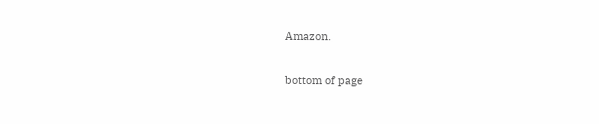Amazon.

bottom of page